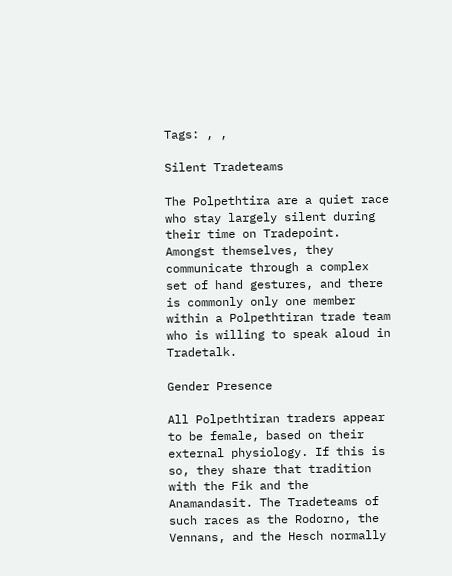Tags: , ,

Silent Tradeteams

The Polpethtira are a quiet race who stay largely silent during their time on Tradepoint. Amongst themselves, they communicate through a complex set of hand gestures, and there is commonly only one member within a Polpethtiran trade team who is willing to speak aloud in Tradetalk.

Gender Presence

All Polpethtiran traders appear to be female, based on their external physiology. If this is so, they share that tradition with the Fik and the Anamandasit. The Tradeteams of such races as the Rodorno, the Vennans, and the Hesch normally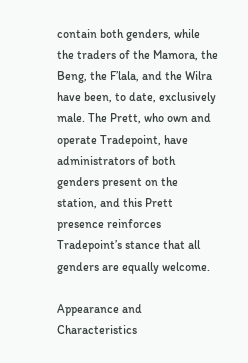contain both genders, while the traders of the Mamora, the Beng, the F’lala, and the Wilra have been, to date, exclusively male. The Prett, who own and operate Tradepoint, have administrators of both genders present on the station, and this Prett presence reinforces Tradepoint’s stance that all genders are equally welcome.

Appearance and Characteristics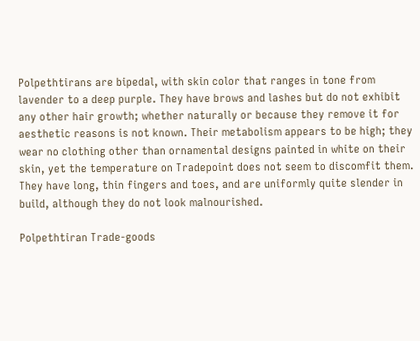Polpethtirans are bipedal, with skin color that ranges in tone from lavender to a deep purple. They have brows and lashes but do not exhibit any other hair growth; whether naturally or because they remove it for aesthetic reasons is not known. Their metabolism appears to be high; they wear no clothing other than ornamental designs painted in white on their skin, yet the temperature on Tradepoint does not seem to discomfit them. They have long, thin fingers and toes, and are uniformly quite slender in build, although they do not look malnourished.

Polpethtiran Trade-goods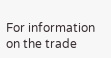For information on the trade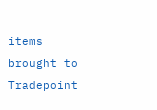items brought to Tradepoint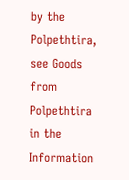by the Polpethtira, see Goods from Polpethtira in the Information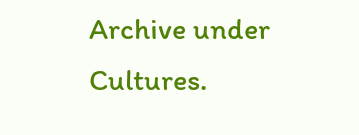Archive under Cultures.